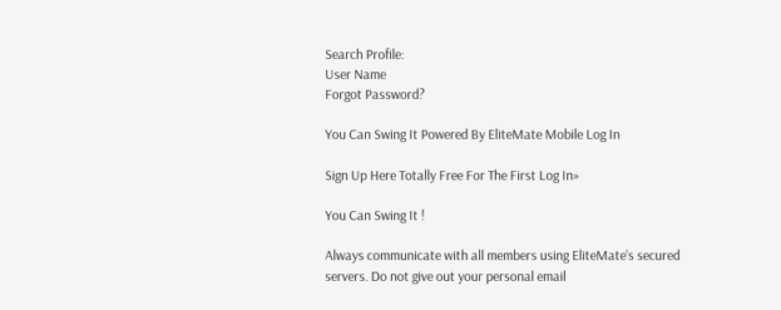Search Profile:
User Name
Forgot Password?

You Can Swing It Powered By EliteMate Mobile Log In

Sign Up Here Totally Free For The First Log In»

You Can Swing It !

Always communicate with all members using EliteMate's secured servers. Do not give out your personal email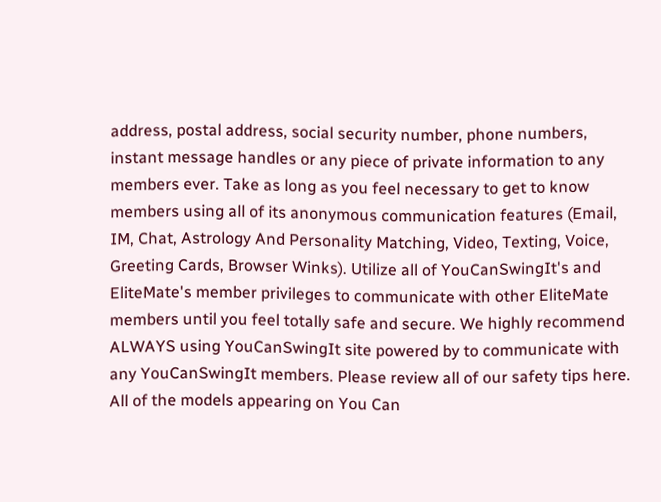address, postal address, social security number, phone numbers, instant message handles or any piece of private information to any members ever. Take as long as you feel necessary to get to know members using all of its anonymous communication features (Email, IM, Chat, Astrology And Personality Matching, Video, Texting, Voice, Greeting Cards, Browser Winks). Utilize all of YouCanSwingIt's and EliteMate's member privileges to communicate with other EliteMate members until you feel totally safe and secure. We highly recommend ALWAYS using YouCanSwingIt site powered by to communicate with any YouCanSwingIt members. Please review all of our safety tips here. All of the models appearing on You Can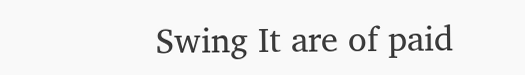Swing It are of paid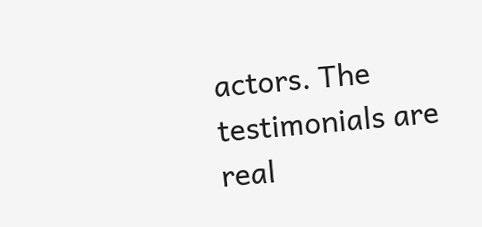actors. The testimonials are real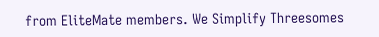from EliteMate members. We Simplify Threesomes